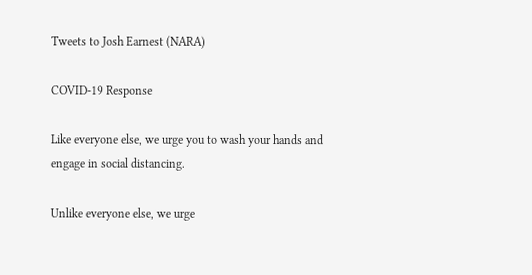Tweets to Josh Earnest (NARA)

COVID-19 Response

Like everyone else, we urge you to wash your hands and engage in social distancing.

Unlike everyone else, we urge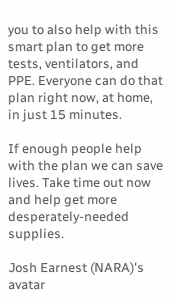you to also help with this smart plan to get more tests, ventilators, and PPE. Everyone can do that plan right now, at home, in just 15 minutes.

If enough people help with the plan we can save lives. Take time out now and help get more desperately-needed supplies.

Josh Earnest (NARA)'s avatar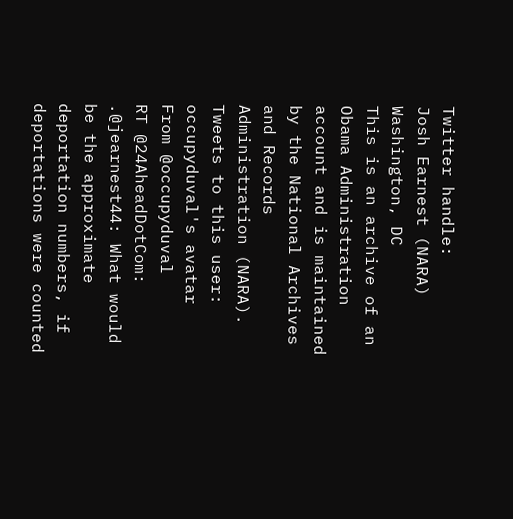Twitter handle:
Josh Earnest (NARA)
Washington, DC
This is an archive of an Obama Administration account and is maintained by the National Archives and Records Administration (NARA).
Tweets to this user:
occupyduval's avatar
From @occupyduval
RT @24AheadDotCom: .@jearnest44: What would be the approximate deportation numbers, if deportations were counted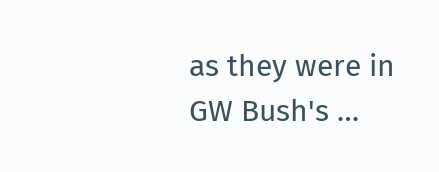as they were in GW Bush's …